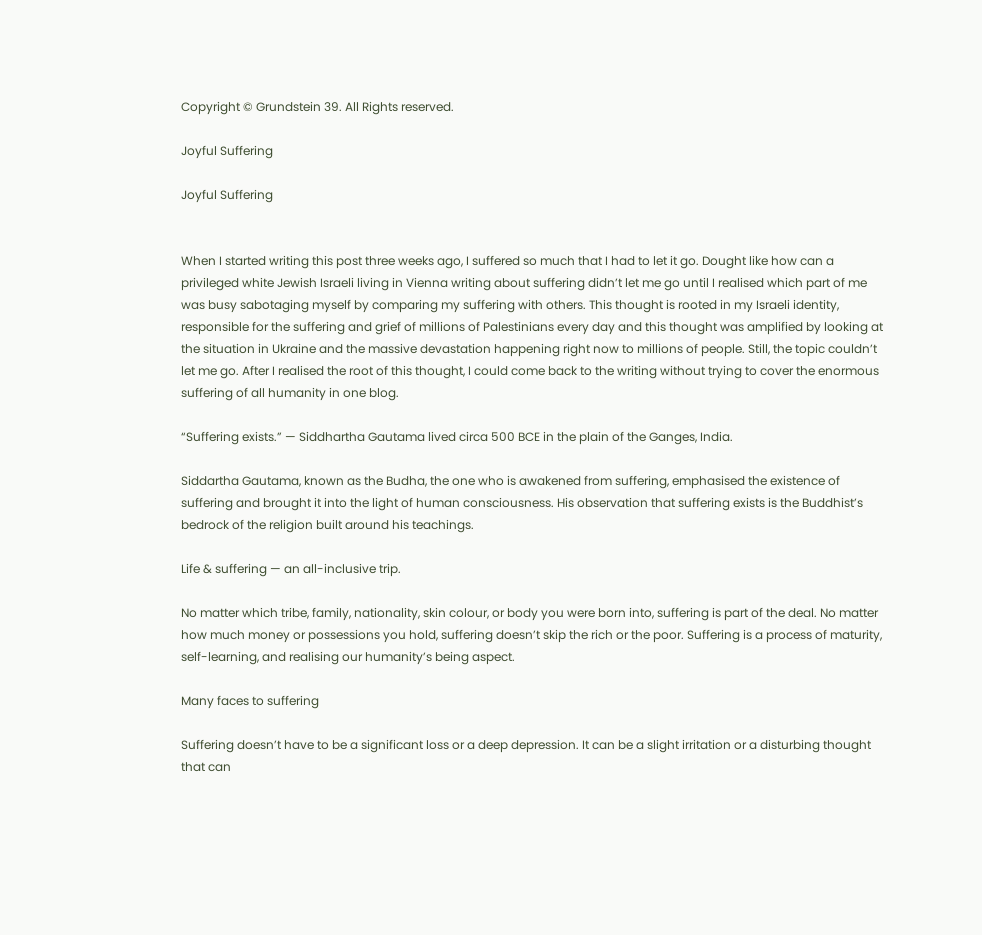Copyright © Grundstein 39. All Rights reserved.

Joyful Suffering

Joyful Suffering


When I started writing this post three weeks ago, I suffered so much that I had to let it go. Dought like how can a privileged white Jewish Israeli living in Vienna writing about suffering didn’t let me go until I realised which part of me was busy sabotaging myself by comparing my suffering with others. This thought is rooted in my Israeli identity, responsible for the suffering and grief of millions of Palestinians every day and this thought was amplified by looking at the situation in Ukraine and the massive devastation happening right now to millions of people. Still, the topic couldn’t let me go. After I realised the root of this thought, I could come back to the writing without trying to cover the enormous suffering of all humanity in one blog.

“Suffering exists.” — Siddhartha Gautama lived circa 500 BCE in the plain of the Ganges, India.

Siddartha Gautama, known as the Budha, the one who is awakened from suffering, emphasised the existence of suffering and brought it into the light of human consciousness. His observation that suffering exists is the Buddhist’s bedrock of the religion built around his teachings.

Life & suffering — an all-inclusive trip.

No matter which tribe, family, nationality, skin colour, or body you were born into, suffering is part of the deal. No matter how much money or possessions you hold, suffering doesn’t skip the rich or the poor. Suffering is a process of maturity, self-learning, and realising our humanity’s being aspect.

Many faces to suffering

Suffering doesn’t have to be a significant loss or a deep depression. It can be a slight irritation or a disturbing thought that can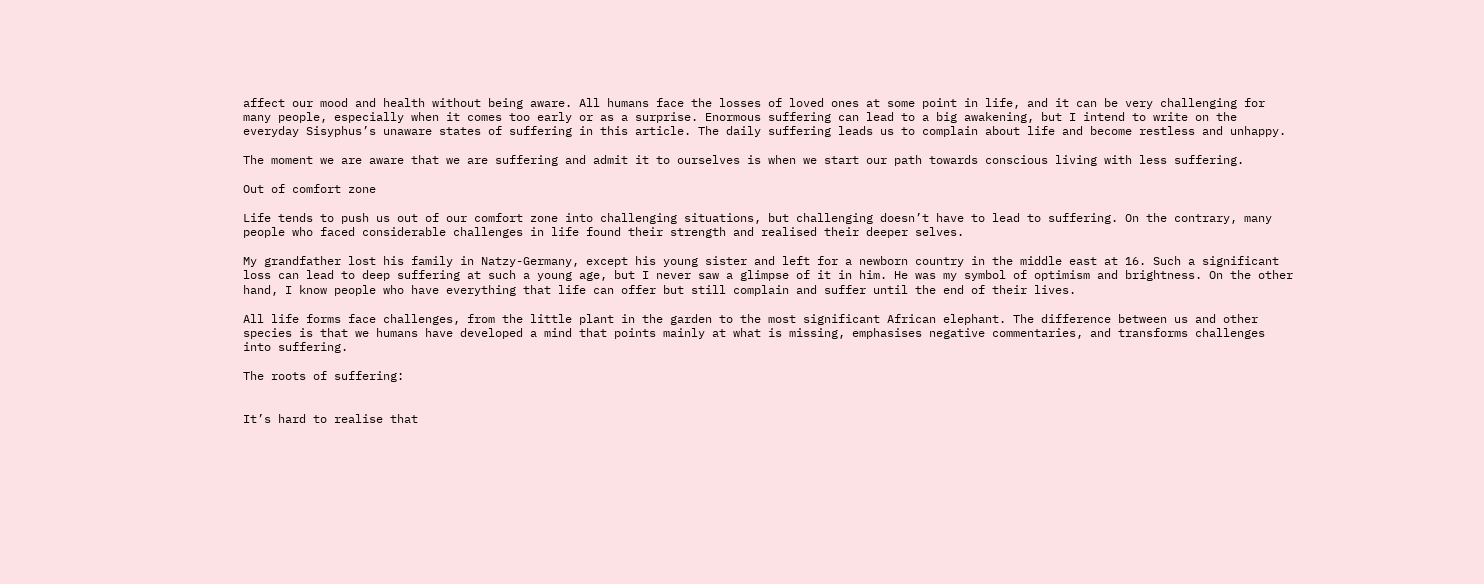affect our mood and health without being aware. All humans face the losses of loved ones at some point in life, and it can be very challenging for many people, especially when it comes too early or as a surprise. Enormous suffering can lead to a big awakening, but I intend to write on the everyday Sisyphus’s unaware states of suffering in this article. The daily suffering leads us to complain about life and become restless and unhappy.

The moment we are aware that we are suffering and admit it to ourselves is when we start our path towards conscious living with less suffering.

Out of comfort zone

Life tends to push us out of our comfort zone into challenging situations, but challenging doesn’t have to lead to suffering. On the contrary, many people who faced considerable challenges in life found their strength and realised their deeper selves.

My grandfather lost his family in Natzy-Germany, except his young sister and left for a newborn country in the middle east at 16. Such a significant loss can lead to deep suffering at such a young age, but I never saw a glimpse of it in him. He was my symbol of optimism and brightness. On the other hand, I know people who have everything that life can offer but still complain and suffer until the end of their lives.

All life forms face challenges, from the little plant in the garden to the most significant African elephant. The difference between us and other species is that we humans have developed a mind that points mainly at what is missing, emphasises negative commentaries, and transforms challenges into suffering.

The roots of suffering:


It’s hard to realise that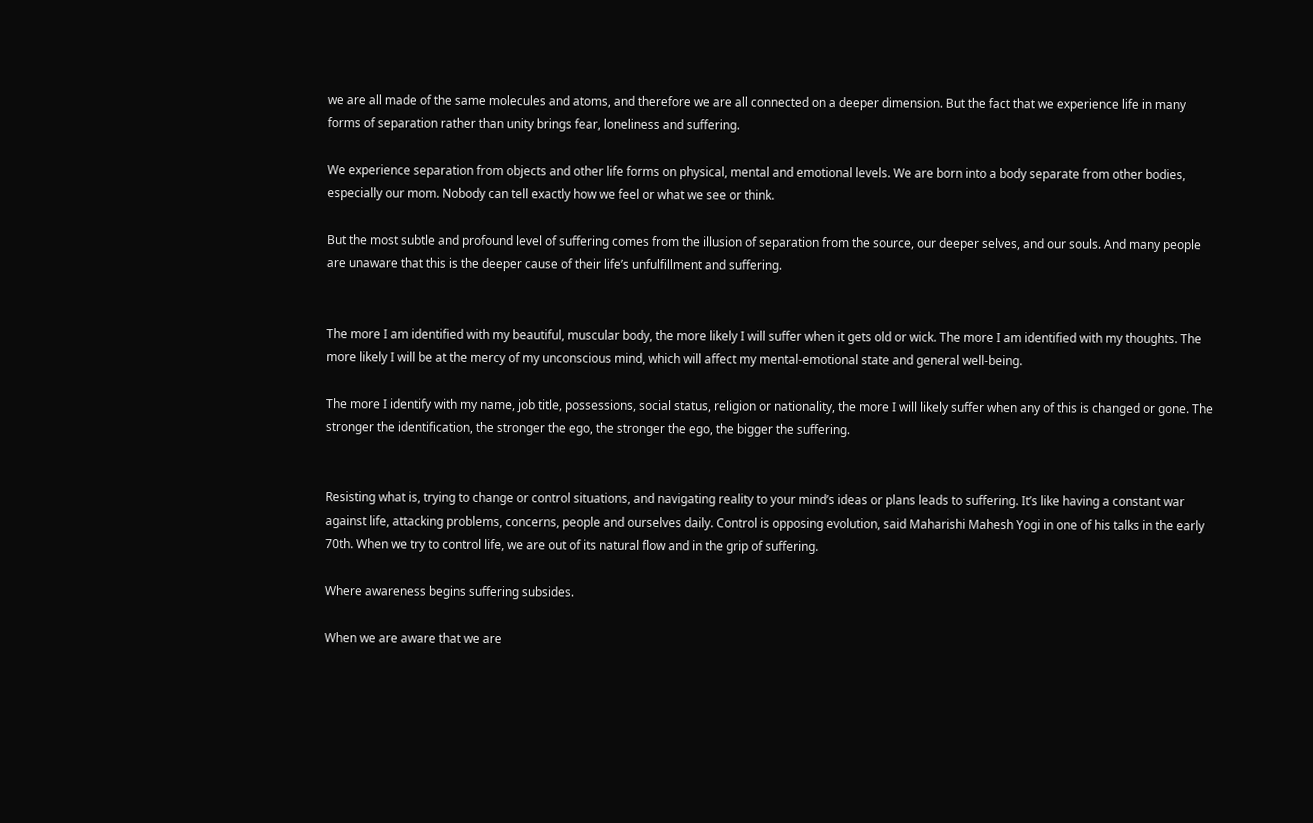we are all made of the same molecules and atoms, and therefore we are all connected on a deeper dimension. But the fact that we experience life in many forms of separation rather than unity brings fear, loneliness and suffering.

We experience separation from objects and other life forms on physical, mental and emotional levels. We are born into a body separate from other bodies, especially our mom. Nobody can tell exactly how we feel or what we see or think.

But the most subtle and profound level of suffering comes from the illusion of separation from the source, our deeper selves, and our souls. And many people are unaware that this is the deeper cause of their life’s unfulfillment and suffering.


The more I am identified with my beautiful, muscular body, the more likely I will suffer when it gets old or wick. The more I am identified with my thoughts. The more likely I will be at the mercy of my unconscious mind, which will affect my mental-emotional state and general well-being.

The more I identify with my name, job title, possessions, social status, religion or nationality, the more I will likely suffer when any of this is changed or gone. The stronger the identification, the stronger the ego, the stronger the ego, the bigger the suffering.


Resisting what is, trying to change or control situations, and navigating reality to your mind’s ideas or plans leads to suffering. It’s like having a constant war against life, attacking problems, concerns, people and ourselves daily. Control is opposing evolution, said Maharishi Mahesh Yogi in one of his talks in the early 70th. When we try to control life, we are out of its natural flow and in the grip of suffering.

Where awareness begins suffering subsides.

When we are aware that we are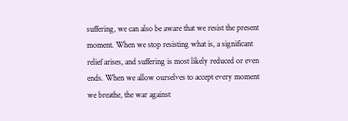suffering, we can also be aware that we resist the present moment. When we stop resisting what is, a significant relief arises, and suffering is most likely reduced or even ends. When we allow ourselves to accept every moment we breathe, the war against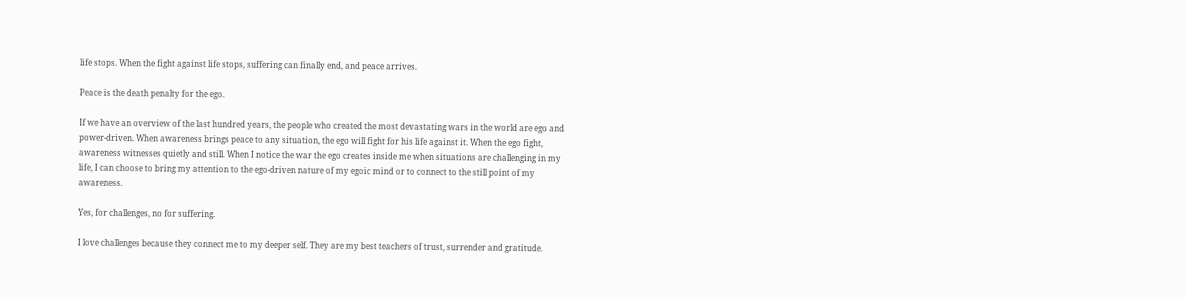life stops. When the fight against life stops, suffering can finally end, and peace arrives.

Peace is the death penalty for the ego.

If we have an overview of the last hundred years, the people who created the most devastating wars in the world are ego and power-driven. When awareness brings peace to any situation, the ego will fight for his life against it. When the ego fight, awareness witnesses quietly and still. When I notice the war the ego creates inside me when situations are challenging in my life, I can choose to bring my attention to the ego-driven nature of my egoic mind or to connect to the still point of my awareness.

Yes, for challenges, no for suffering.

I love challenges because they connect me to my deeper self. They are my best teachers of trust, surrender and gratitude.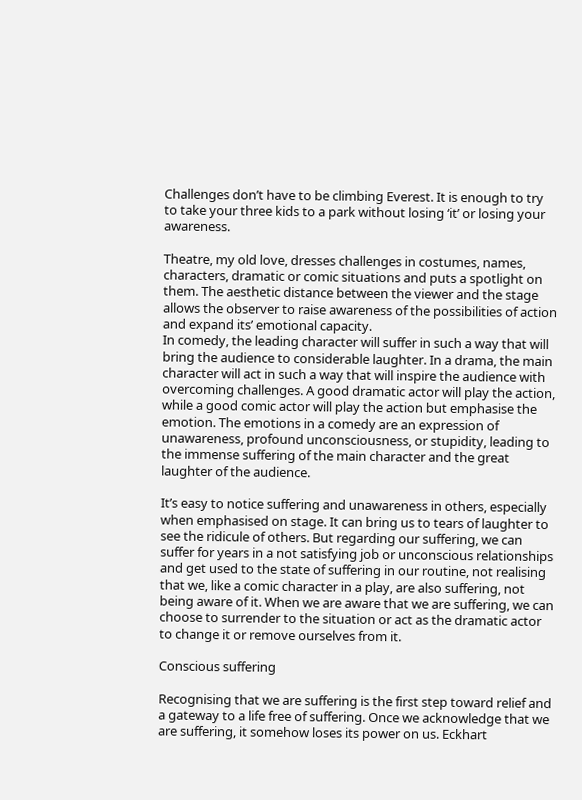Challenges don’t have to be climbing Everest. It is enough to try to take your three kids to a park without losing ‘it’ or losing your awareness.

Theatre, my old love, dresses challenges in costumes, names, characters, dramatic or comic situations and puts a spotlight on them. The aesthetic distance between the viewer and the stage allows the observer to raise awareness of the possibilities of action and expand its’ emotional capacity.
In comedy, the leading character will suffer in such a way that will bring the audience to considerable laughter. In a drama, the main character will act in such a way that will inspire the audience with overcoming challenges. A good dramatic actor will play the action, while a good comic actor will play the action but emphasise the emotion. The emotions in a comedy are an expression of unawareness, profound unconsciousness, or stupidity, leading to the immense suffering of the main character and the great laughter of the audience.

It’s easy to notice suffering and unawareness in others, especially when emphasised on stage. It can bring us to tears of laughter to see the ridicule of others. But regarding our suffering, we can suffer for years in a not satisfying job or unconscious relationships and get used to the state of suffering in our routine, not realising that we, like a comic character in a play, are also suffering, not being aware of it. When we are aware that we are suffering, we can choose to surrender to the situation or act as the dramatic actor to change it or remove ourselves from it.

Conscious suffering

Recognising that we are suffering is the first step toward relief and a gateway to a life free of suffering. Once we acknowledge that we are suffering, it somehow loses its power on us. Eckhart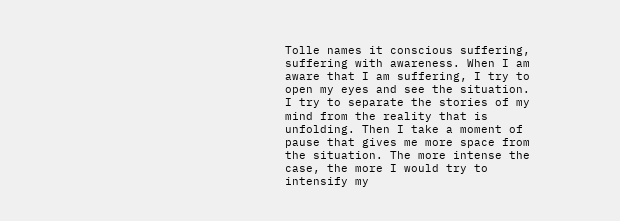Tolle names it conscious suffering, suffering with awareness. When I am aware that I am suffering, I try to open my eyes and see the situation. I try to separate the stories of my mind from the reality that is unfolding. Then I take a moment of pause that gives me more space from the situation. The more intense the case, the more I would try to intensify my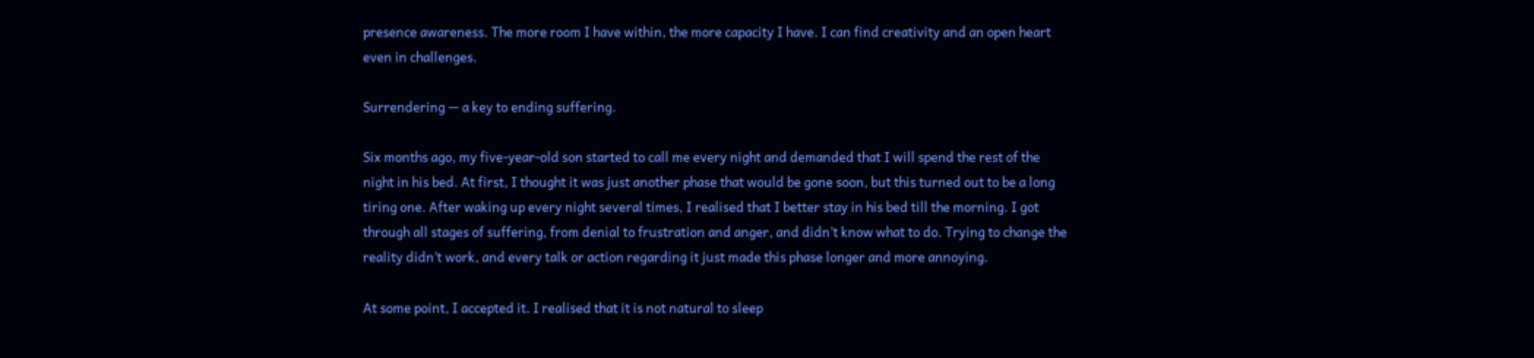presence awareness. The more room I have within, the more capacity I have. I can find creativity and an open heart even in challenges.

Surrendering — a key to ending suffering.

Six months ago, my five-year-old son started to call me every night and demanded that I will spend the rest of the night in his bed. At first, I thought it was just another phase that would be gone soon, but this turned out to be a long tiring one. After waking up every night several times, I realised that I better stay in his bed till the morning. I got through all stages of suffering, from denial to frustration and anger, and didn’t know what to do. Trying to change the reality didn’t work, and every talk or action regarding it just made this phase longer and more annoying.

At some point, I accepted it. I realised that it is not natural to sleep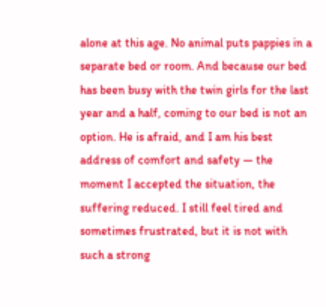alone at this age. No animal puts pappies in a separate bed or room. And because our bed has been busy with the twin girls for the last year and a half, coming to our bed is not an option. He is afraid, and I am his best address of comfort and safety — the moment I accepted the situation, the suffering reduced. I still feel tired and sometimes frustrated, but it is not with such a strong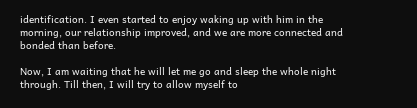identification. I even started to enjoy waking up with him in the morning, our relationship improved, and we are more connected and bonded than before.

Now, I am waiting that he will let me go and sleep the whole night through. Till then, I will try to allow myself to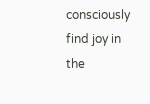consciously find joy in the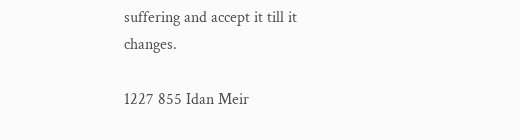suffering and accept it till it changes.

1227 855 Idan Meir